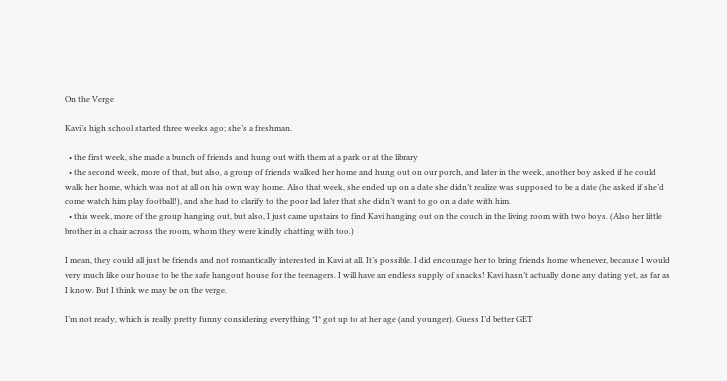On the Verge

Kavi’s high school started three weeks ago; she’s a freshman.

  • the first week, she made a bunch of friends and hung out with them at a park or at the library
  • the second week, more of that, but also, a group of friends walked her home and hung out on our porch, and later in the week, another boy asked if he could walk her home, which was not at all on his own way home. Also that week, she ended up on a date she didn’t realize was supposed to be a date (he asked if she’d come watch him play football!), and she had to clarify to the poor lad later that she didn’t want to go on a date with him.
  • this week, more of the group hanging out, but also, I just came upstairs to find Kavi hanging out on the couch in the living room with two boys. (Also her little brother in a chair across the room, whom they were kindly chatting with too.)

I mean, they could all just be friends and not romantically interested in Kavi at all. It’s possible. I did encourage her to bring friends home whenever, because I would very much like our house to be the safe hangout house for the teenagers. I will have an endless supply of snacks! Kavi hasn’t actually done any dating yet, as far as I know. But I think we may be on the verge.

I’m not ready, which is really pretty funny considering everything *I* got up to at her age (and younger). Guess I’d better GET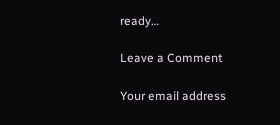ready…

Leave a Comment

Your email address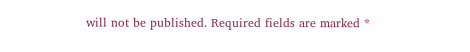will not be published. Required fields are marked *